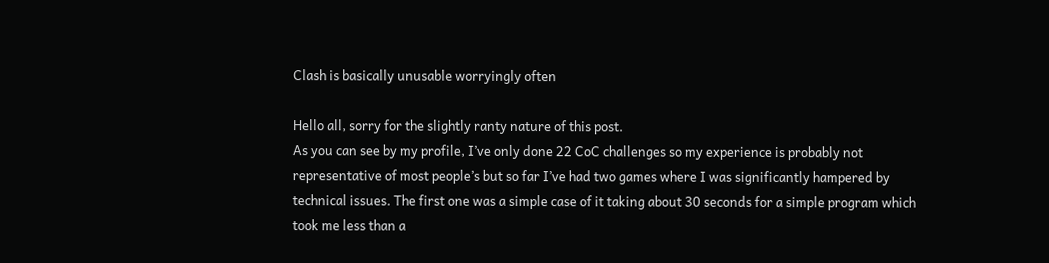Clash is basically unusable worryingly often

Hello all, sorry for the slightly ranty nature of this post.
As you can see by my profile, I’ve only done 22 CoC challenges so my experience is probably not representative of most people’s but so far I’ve had two games where I was significantly hampered by technical issues. The first one was a simple case of it taking about 30 seconds for a simple program which took me less than a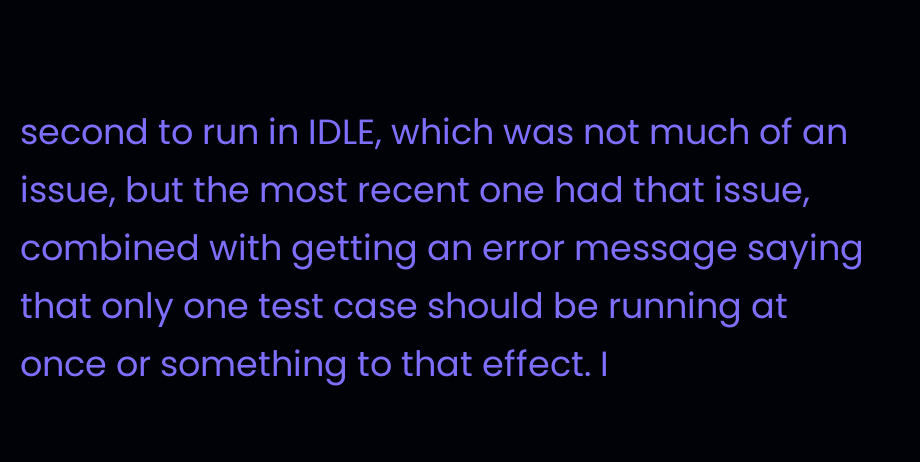second to run in IDLE, which was not much of an issue, but the most recent one had that issue, combined with getting an error message saying that only one test case should be running at once or something to that effect. I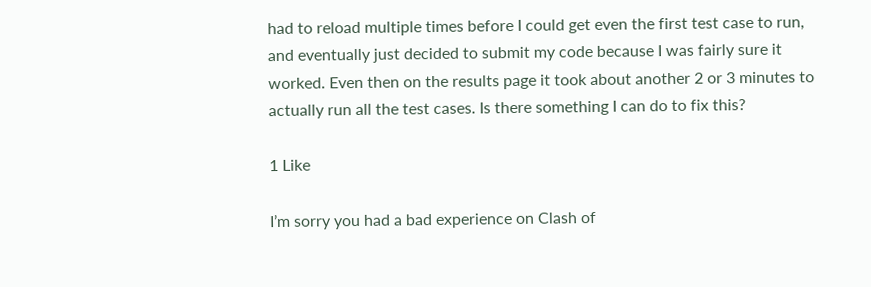had to reload multiple times before I could get even the first test case to run, and eventually just decided to submit my code because I was fairly sure it worked. Even then on the results page it took about another 2 or 3 minutes to actually run all the test cases. Is there something I can do to fix this?

1 Like

I’m sorry you had a bad experience on Clash of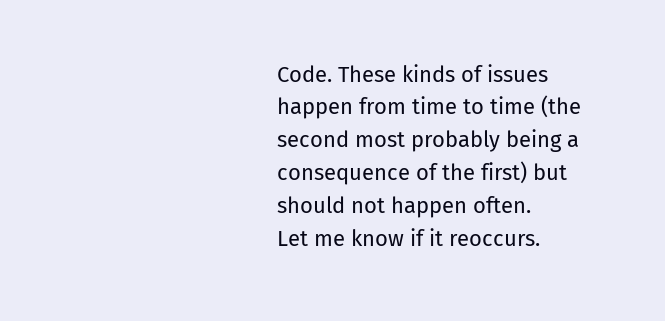Code. These kinds of issues happen from time to time (the second most probably being a consequence of the first) but should not happen often.
Let me know if it reoccurs.